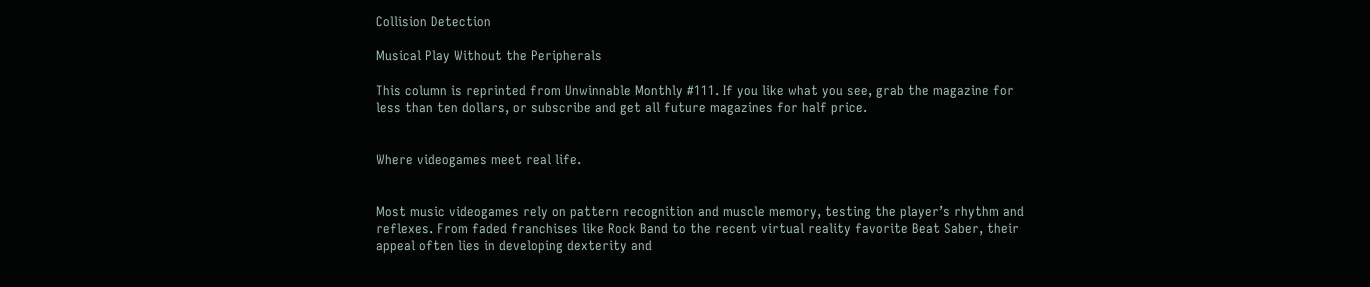Collision Detection

Musical Play Without the Peripherals

This column is reprinted from Unwinnable Monthly #111. If you like what you see, grab the magazine for less than ten dollars, or subscribe and get all future magazines for half price.


Where videogames meet real life.


Most music videogames rely on pattern recognition and muscle memory, testing the player’s rhythm and reflexes. From faded franchises like Rock Band to the recent virtual reality favorite Beat Saber, their appeal often lies in developing dexterity and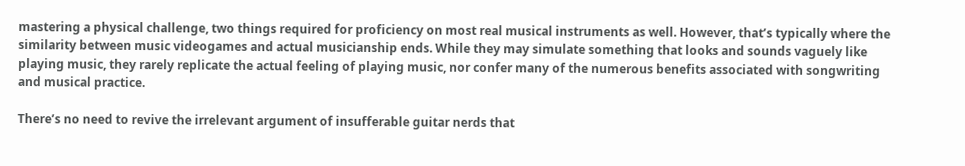mastering a physical challenge, two things required for proficiency on most real musical instruments as well. However, that’s typically where the similarity between music videogames and actual musicianship ends. While they may simulate something that looks and sounds vaguely like playing music, they rarely replicate the actual feeling of playing music, nor confer many of the numerous benefits associated with songwriting and musical practice.

There’s no need to revive the irrelevant argument of insufferable guitar nerds that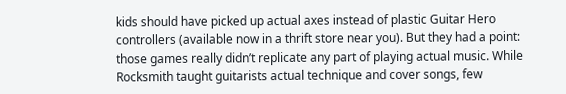kids should have picked up actual axes instead of plastic Guitar Hero controllers (available now in a thrift store near you). But they had a point: those games really didn’t replicate any part of playing actual music. While Rocksmith taught guitarists actual technique and cover songs, few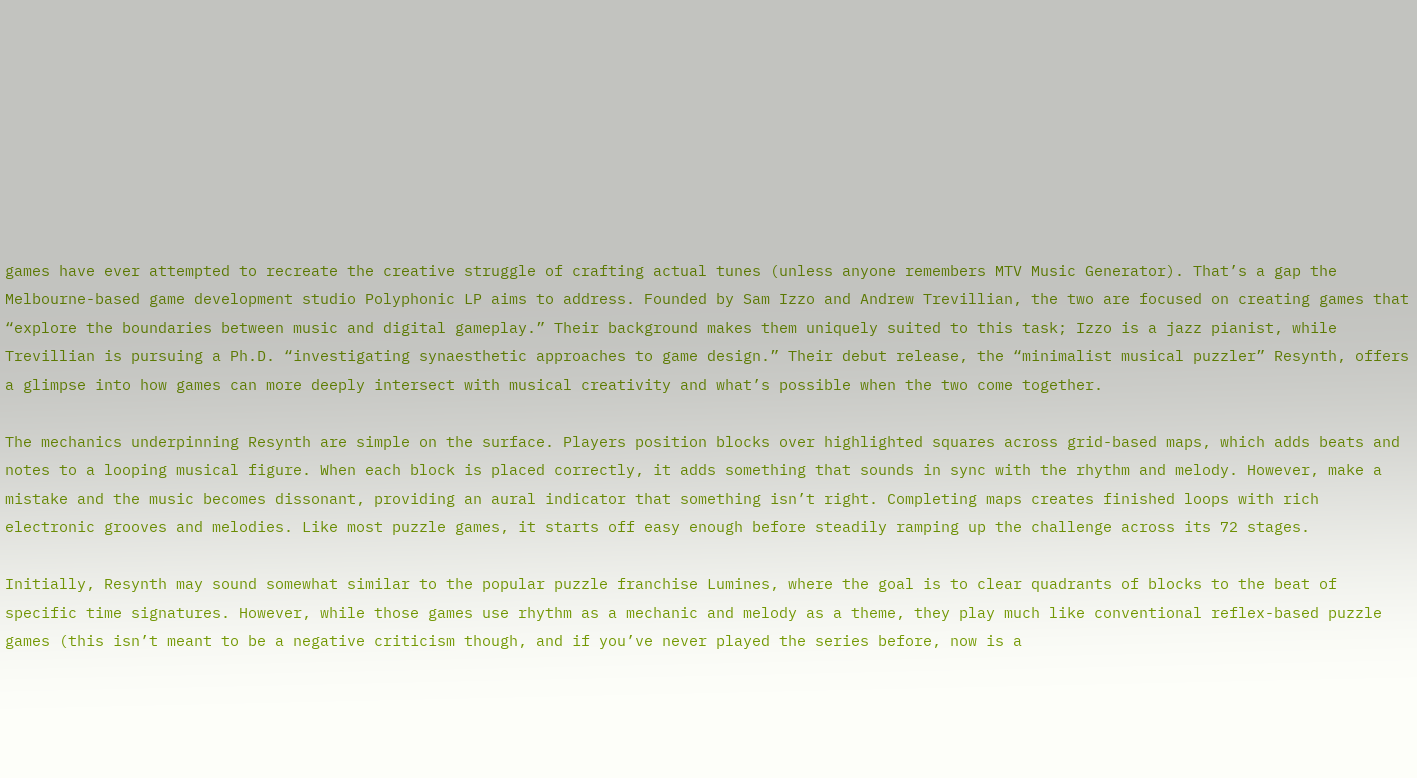games have ever attempted to recreate the creative struggle of crafting actual tunes (unless anyone remembers MTV Music Generator). That’s a gap the Melbourne-based game development studio Polyphonic LP aims to address. Founded by Sam Izzo and Andrew Trevillian, the two are focused on creating games that “explore the boundaries between music and digital gameplay.” Their background makes them uniquely suited to this task; Izzo is a jazz pianist, while Trevillian is pursuing a Ph.D. “investigating synaesthetic approaches to game design.” Their debut release, the “minimalist musical puzzler” Resynth, offers a glimpse into how games can more deeply intersect with musical creativity and what’s possible when the two come together.

The mechanics underpinning Resynth are simple on the surface. Players position blocks over highlighted squares across grid-based maps, which adds beats and notes to a looping musical figure. When each block is placed correctly, it adds something that sounds in sync with the rhythm and melody. However, make a mistake and the music becomes dissonant, providing an aural indicator that something isn’t right. Completing maps creates finished loops with rich electronic grooves and melodies. Like most puzzle games, it starts off easy enough before steadily ramping up the challenge across its 72 stages.

Initially, Resynth may sound somewhat similar to the popular puzzle franchise Lumines, where the goal is to clear quadrants of blocks to the beat of specific time signatures. However, while those games use rhythm as a mechanic and melody as a theme, they play much like conventional reflex-based puzzle games (this isn’t meant to be a negative criticism though, and if you’ve never played the series before, now is a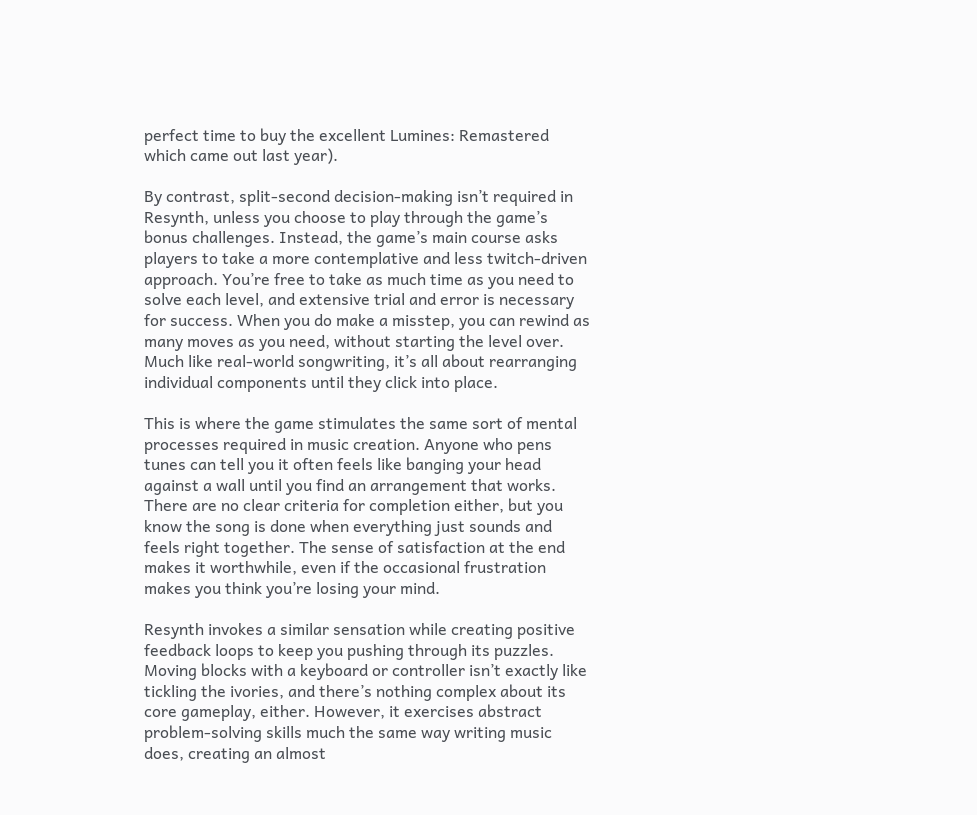perfect time to buy the excellent Lumines: Remastered which came out last year).

By contrast, split-second decision-making isn’t required in Resynth, unless you choose to play through the game’s bonus challenges. Instead, the game’s main course asks players to take a more contemplative and less twitch-driven approach. You’re free to take as much time as you need to solve each level, and extensive trial and error is necessary for success. When you do make a misstep, you can rewind as many moves as you need, without starting the level over. Much like real-world songwriting, it’s all about rearranging individual components until they click into place.

This is where the game stimulates the same sort of mental processes required in music creation. Anyone who pens tunes can tell you it often feels like banging your head against a wall until you find an arrangement that works. There are no clear criteria for completion either, but you know the song is done when everything just sounds and feels right together. The sense of satisfaction at the end makes it worthwhile, even if the occasional frustration makes you think you’re losing your mind.

Resynth invokes a similar sensation while creating positive feedback loops to keep you pushing through its puzzles. Moving blocks with a keyboard or controller isn’t exactly like tickling the ivories, and there’s nothing complex about its core gameplay, either. However, it exercises abstract problem-solving skills much the same way writing music does, creating an almost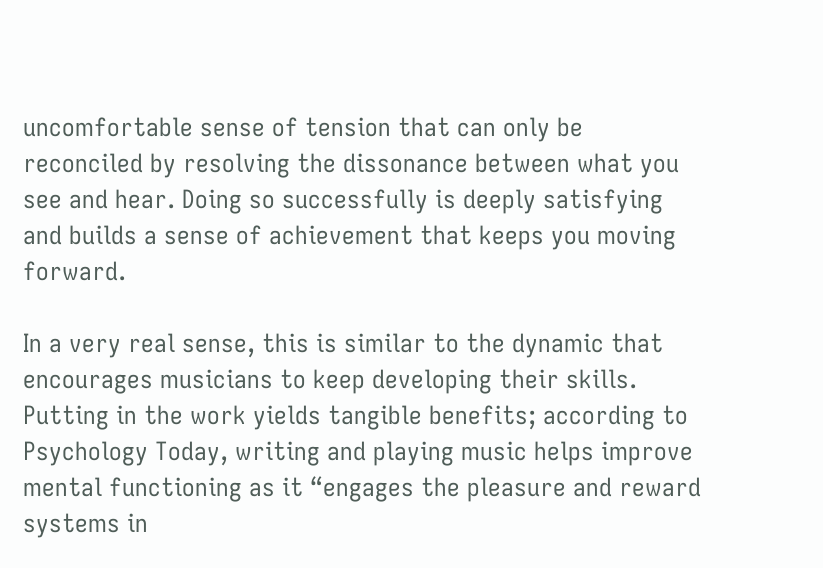uncomfortable sense of tension that can only be reconciled by resolving the dissonance between what you see and hear. Doing so successfully is deeply satisfying and builds a sense of achievement that keeps you moving forward.

In a very real sense, this is similar to the dynamic that encourages musicians to keep developing their skills. Putting in the work yields tangible benefits; according to Psychology Today, writing and playing music helps improve mental functioning as it “engages the pleasure and reward systems in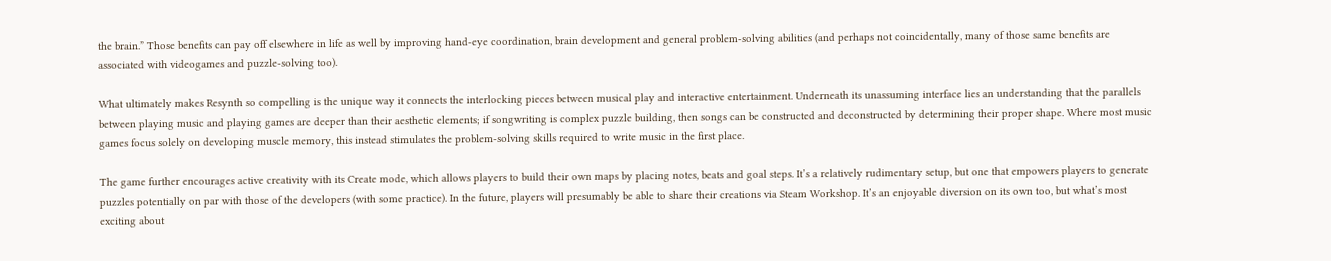the brain.” Those benefits can pay off elsewhere in life as well by improving hand-eye coordination, brain development and general problem-solving abilities (and perhaps not coincidentally, many of those same benefits are associated with videogames and puzzle-solving too).

What ultimately makes Resynth so compelling is the unique way it connects the interlocking pieces between musical play and interactive entertainment. Underneath its unassuming interface lies an understanding that the parallels between playing music and playing games are deeper than their aesthetic elements; if songwriting is complex puzzle building, then songs can be constructed and deconstructed by determining their proper shape. Where most music games focus solely on developing muscle memory, this instead stimulates the problem-solving skills required to write music in the first place.

The game further encourages active creativity with its Create mode, which allows players to build their own maps by placing notes, beats and goal steps. It’s a relatively rudimentary setup, but one that empowers players to generate puzzles potentially on par with those of the developers (with some practice). In the future, players will presumably be able to share their creations via Steam Workshop. It’s an enjoyable diversion on its own too, but what’s most exciting about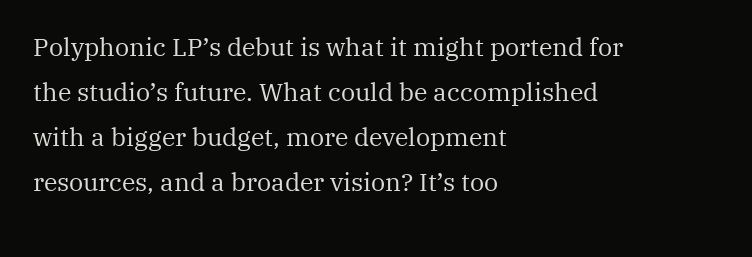Polyphonic LP’s debut is what it might portend for the studio’s future. What could be accomplished with a bigger budget, more development resources, and a broader vision? It’s too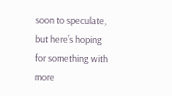soon to speculate, but here’s hoping for something with more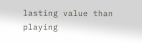lasting value than playing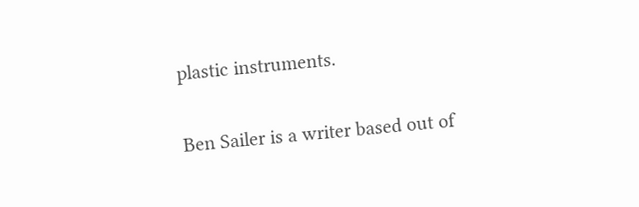plastic instruments.


Ben Sailer is a writer based out of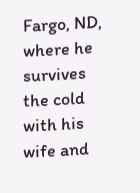Fargo, ND, where he survives the cold with his wife and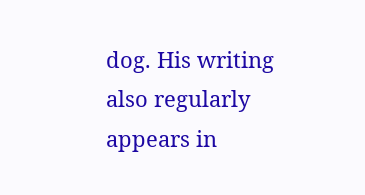dog. His writing also regularly appears in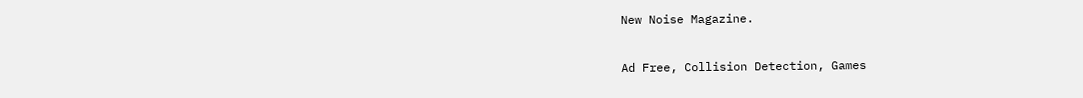New Noise Magazine.

Ad Free, Collision Detection, Games